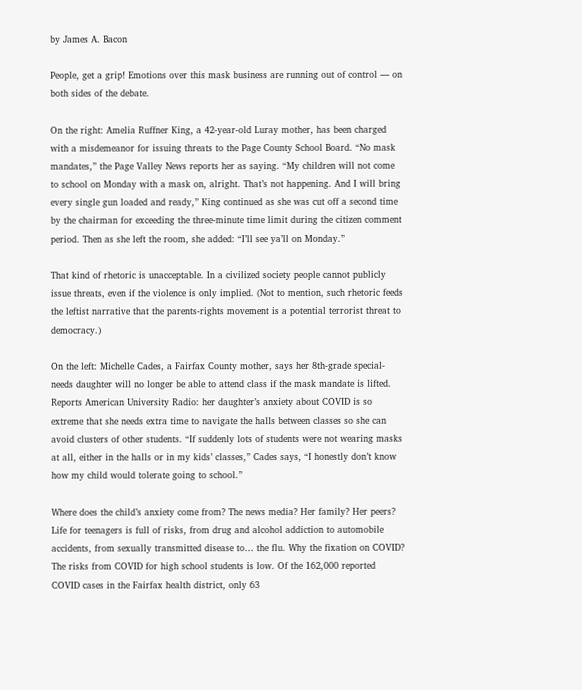by James A. Bacon

People, get a grip! Emotions over this mask business are running out of control — on both sides of the debate.

On the right: Amelia Ruffner King, a 42-year-old Luray mother, has been charged with a misdemeanor for issuing threats to the Page County School Board. “No mask mandates,” the Page Valley News reports her as saying. “My children will not come to school on Monday with a mask on, alright. That’s not happening. And I will bring every single gun loaded and ready,” King continued as she was cut off a second time by the chairman for exceeding the three-minute time limit during the citizen comment period. Then as she left the room, she added: “I’ll see ya’ll on Monday.”

That kind of rhetoric is unacceptable. In a civilized society people cannot publicly issue threats, even if the violence is only implied. (Not to mention, such rhetoric feeds the leftist narrative that the parents-rights movement is a potential terrorist threat to democracy.)

On the left: Michelle Cades, a Fairfax County mother, says her 8th-grade special-needs daughter will no longer be able to attend class if the mask mandate is lifted. Reports American University Radio: her daughter’s anxiety about COVID is so extreme that she needs extra time to navigate the halls between classes so she can avoid clusters of other students. “If suddenly lots of students were not wearing masks at all, either in the halls or in my kids’ classes,” Cades says, “I honestly don’t know how my child would tolerate going to school.”

Where does the child’s anxiety come from? The news media? Her family? Her peers? Life for teenagers is full of risks, from drug and alcohol addiction to automobile accidents, from sexually transmitted disease to… the flu. Why the fixation on COVID? The risks from COVID for high school students is low. Of the 162,000 reported COVID cases in the Fairfax health district, only 63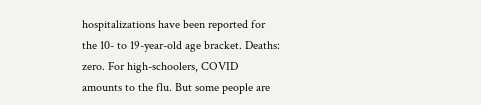hospitalizations have been reported for the 10- to 19-year-old age bracket. Deaths: zero. For high-schoolers, COVID amounts to the flu. But some people are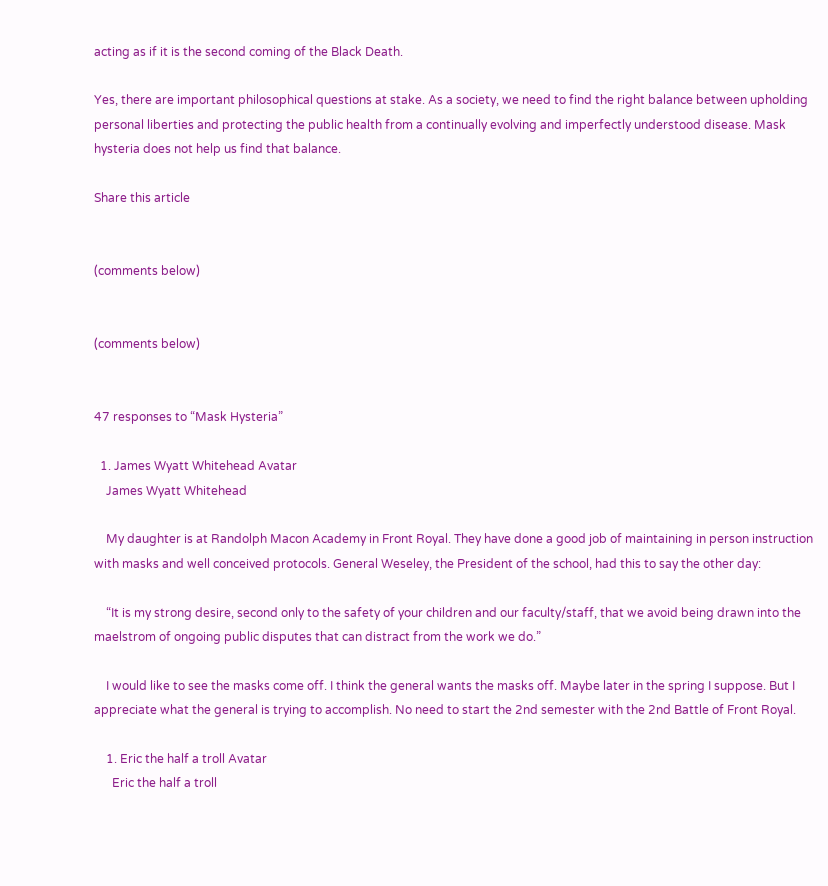acting as if it is the second coming of the Black Death.

Yes, there are important philosophical questions at stake. As a society, we need to find the right balance between upholding personal liberties and protecting the public health from a continually evolving and imperfectly understood disease. Mask hysteria does not help us find that balance.

Share this article


(comments below)


(comments below)


47 responses to “Mask Hysteria”

  1. James Wyatt Whitehead Avatar
    James Wyatt Whitehead

    My daughter is at Randolph Macon Academy in Front Royal. They have done a good job of maintaining in person instruction with masks and well conceived protocols. General Weseley, the President of the school, had this to say the other day:

    “It is my strong desire, second only to the safety of your children and our faculty/staff, that we avoid being drawn into the maelstrom of ongoing public disputes that can distract from the work we do.”

    I would like to see the masks come off. I think the general wants the masks off. Maybe later in the spring I suppose. But I appreciate what the general is trying to accomplish. No need to start the 2nd semester with the 2nd Battle of Front Royal.

    1. Eric the half a troll Avatar
      Eric the half a troll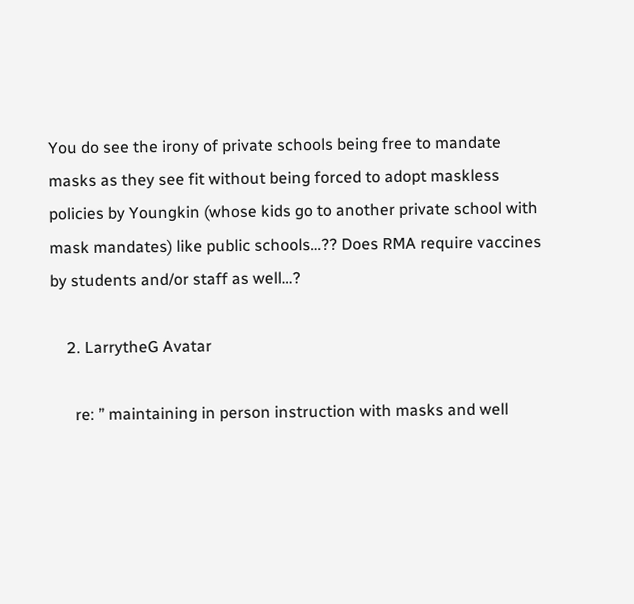You do see the irony of private schools being free to mandate masks as they see fit without being forced to adopt maskless policies by Youngkin (whose kids go to another private school with mask mandates) like public schools…?? Does RMA require vaccines by students and/or staff as well…?

    2. LarrytheG Avatar

      re: ” maintaining in person instruction with masks and well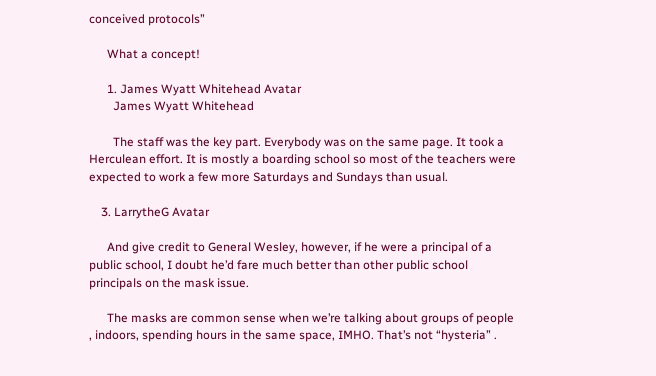conceived protocols”

      What a concept!

      1. James Wyatt Whitehead Avatar
        James Wyatt Whitehead

        The staff was the key part. Everybody was on the same page. It took a Herculean effort. It is mostly a boarding school so most of the teachers were expected to work a few more Saturdays and Sundays than usual.

    3. LarrytheG Avatar

      And give credit to General Wesley, however, if he were a principal of a public school, I doubt he’d fare much better than other public school principals on the mask issue.

      The masks are common sense when we’re talking about groups of people , indoors, spending hours in the same space, IMHO. That’s not “hysteria” .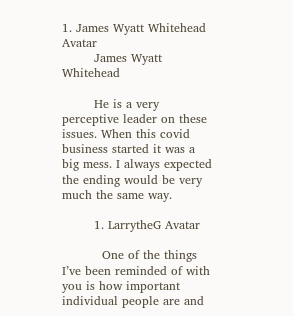1. James Wyatt Whitehead Avatar
        James Wyatt Whitehead

        He is a very perceptive leader on these issues. When this covid business started it was a big mess. I always expected the ending would be very much the same way.

        1. LarrytheG Avatar

          One of the things I’ve been reminded of with you is how important individual people are and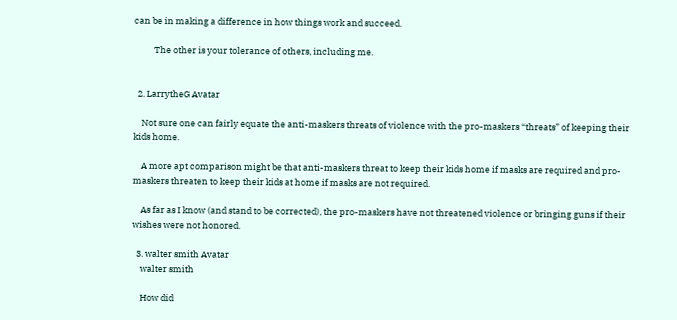can be in making a difference in how things work and succeed.

          The other is your tolerance of others, including me.


  2. LarrytheG Avatar

    Not sure one can fairly equate the anti-maskers threats of violence with the pro-maskers “threats” of keeping their kids home.

    A more apt comparison might be that anti-maskers threat to keep their kids home if masks are required and pro-maskers threaten to keep their kids at home if masks are not required.

    As far as I know (and stand to be corrected), the pro-maskers have not threatened violence or bringing guns if their wishes were not honored.

  3. walter smith Avatar
    walter smith

    How did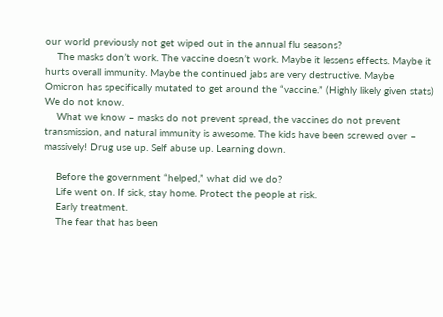our world previously not get wiped out in the annual flu seasons?
    The masks don’t work. The vaccine doesn’t work. Maybe it lessens effects. Maybe it hurts overall immunity. Maybe the continued jabs are very destructive. Maybe Omicron has specifically mutated to get around the “vaccine.” (Highly likely given stats) We do not know.
    What we know – masks do not prevent spread, the vaccines do not prevent transmission, and natural immunity is awesome. The kids have been screwed over – massively! Drug use up. Self abuse up. Learning down.

    Before the government “helped,” what did we do?
    Life went on. If sick, stay home. Protect the people at risk.
    Early treatment.
    The fear that has been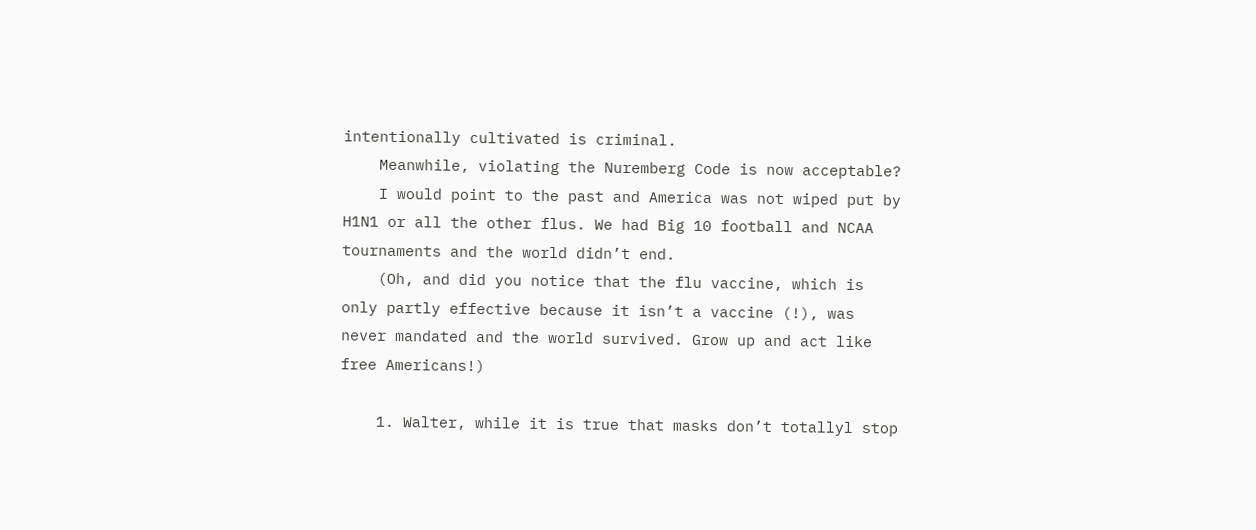intentionally cultivated is criminal.
    Meanwhile, violating the Nuremberg Code is now acceptable?
    I would point to the past and America was not wiped put by H1N1 or all the other flus. We had Big 10 football and NCAA tournaments and the world didn’t end.
    (Oh, and did you notice that the flu vaccine, which is only partly effective because it isn’t a vaccine (!), was never mandated and the world survived. Grow up and act like free Americans!)

    1. Walter, while it is true that masks don’t totallyl stop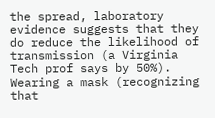the spread, laboratory evidence suggests that they do reduce the likelihood of transmission (a Virginia Tech prof says by 50%). Wearing a mask (recognizing that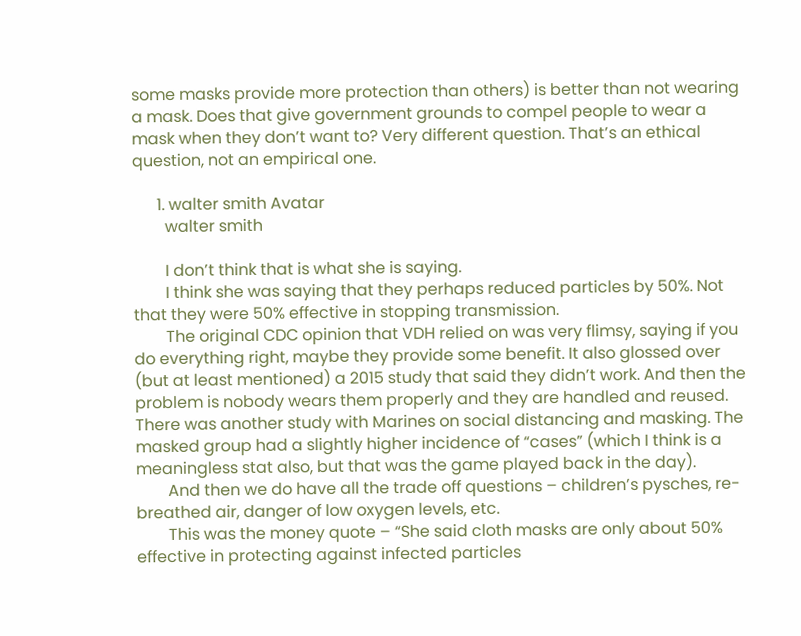some masks provide more protection than others) is better than not wearing a mask. Does that give government grounds to compel people to wear a mask when they don’t want to? Very different question. That’s an ethical question, not an empirical one.

      1. walter smith Avatar
        walter smith

        I don’t think that is what she is saying.
        I think she was saying that they perhaps reduced particles by 50%. Not that they were 50% effective in stopping transmission.
        The original CDC opinion that VDH relied on was very flimsy, saying if you do everything right, maybe they provide some benefit. It also glossed over (but at least mentioned) a 2015 study that said they didn’t work. And then the problem is nobody wears them properly and they are handled and reused. There was another study with Marines on social distancing and masking. The masked group had a slightly higher incidence of “cases” (which I think is a meaningless stat also, but that was the game played back in the day).
        And then we do have all the trade off questions – children’s pysches, re-breathed air, danger of low oxygen levels, etc.
        This was the money quote – “She said cloth masks are only about 50% effective in protecting against infected particles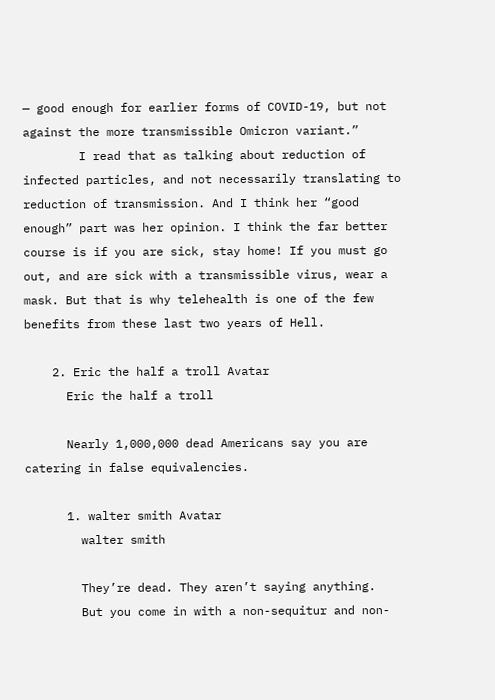— good enough for earlier forms of COVID-19, but not against the more transmissible Omicron variant.”
        I read that as talking about reduction of infected particles, and not necessarily translating to reduction of transmission. And I think her “good enough” part was her opinion. I think the far better course is if you are sick, stay home! If you must go out, and are sick with a transmissible virus, wear a mask. But that is why telehealth is one of the few benefits from these last two years of Hell.

    2. Eric the half a troll Avatar
      Eric the half a troll

      Nearly 1,000,000 dead Americans say you are catering in false equivalencies.

      1. walter smith Avatar
        walter smith

        They’re dead. They aren’t saying anything.
        But you come in with a non-sequitur and non-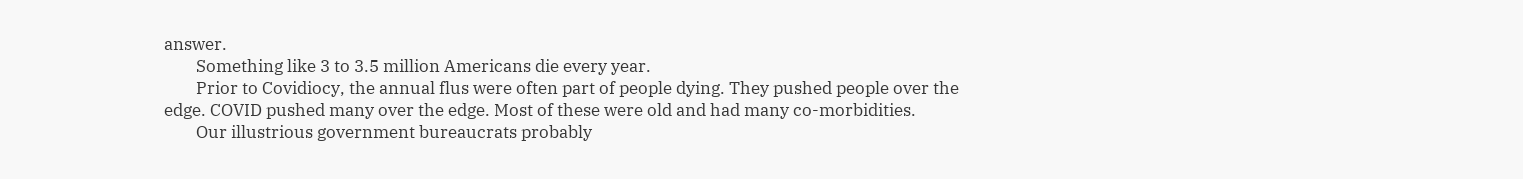answer.
        Something like 3 to 3.5 million Americans die every year.
        Prior to Covidiocy, the annual flus were often part of people dying. They pushed people over the edge. COVID pushed many over the edge. Most of these were old and had many co-morbidities.
        Our illustrious government bureaucrats probably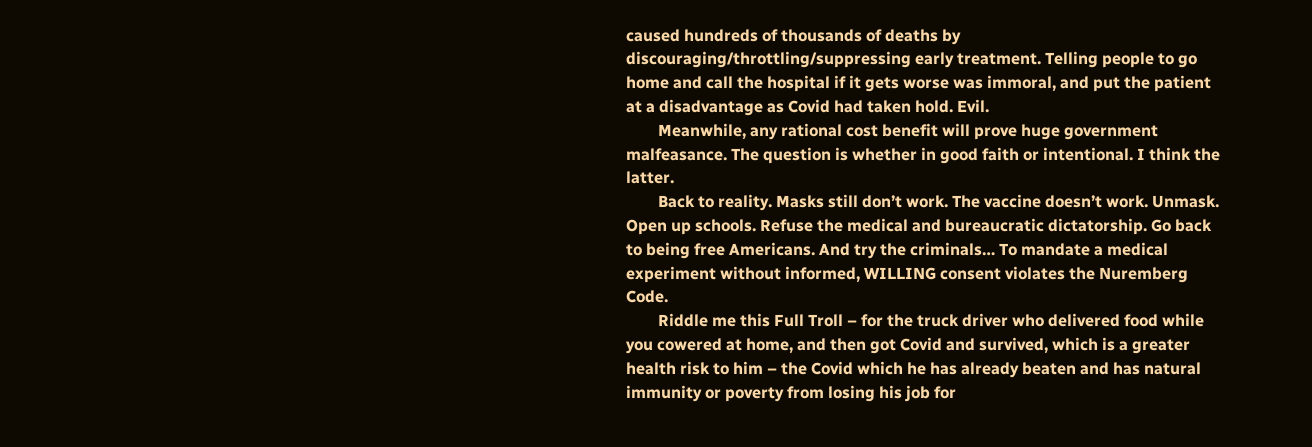caused hundreds of thousands of deaths by discouraging/throttling/suppressing early treatment. Telling people to go home and call the hospital if it gets worse was immoral, and put the patient at a disadvantage as Covid had taken hold. Evil.
        Meanwhile, any rational cost benefit will prove huge government malfeasance. The question is whether in good faith or intentional. I think the latter.
        Back to reality. Masks still don’t work. The vaccine doesn’t work. Unmask. Open up schools. Refuse the medical and bureaucratic dictatorship. Go back to being free Americans. And try the criminals… To mandate a medical experiment without informed, WILLING consent violates the Nuremberg Code.
        Riddle me this Full Troll – for the truck driver who delivered food while you cowered at home, and then got Covid and survived, which is a greater health risk to him – the Covid which he has already beaten and has natural immunity or poverty from losing his job for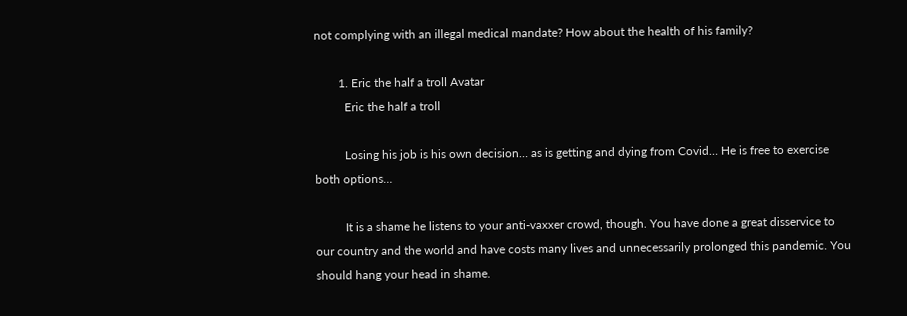not complying with an illegal medical mandate? How about the health of his family?

        1. Eric the half a troll Avatar
          Eric the half a troll

          Losing his job is his own decision… as is getting and dying from Covid… He is free to exercise both options…

          It is a shame he listens to your anti-vaxxer crowd, though. You have done a great disservice to our country and the world and have costs many lives and unnecessarily prolonged this pandemic. You should hang your head in shame.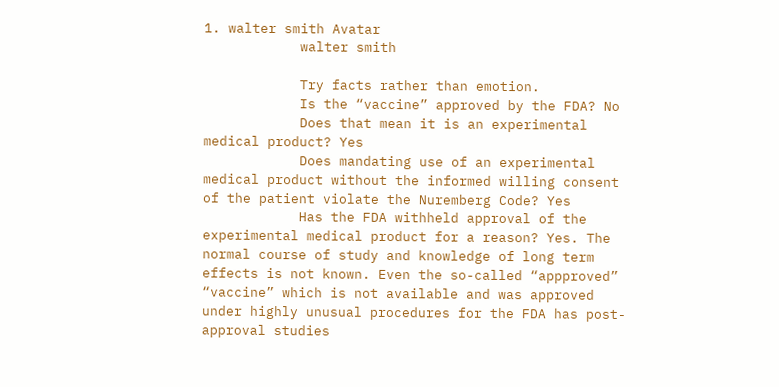1. walter smith Avatar
            walter smith

            Try facts rather than emotion.
            Is the “vaccine” approved by the FDA? No
            Does that mean it is an experimental medical product? Yes
            Does mandating use of an experimental medical product without the informed willing consent of the patient violate the Nuremberg Code? Yes
            Has the FDA withheld approval of the experimental medical product for a reason? Yes. The normal course of study and knowledge of long term effects is not known. Even the so-called “appproved” “vaccine” which is not available and was approved under highly unusual procedures for the FDA has post-approval studies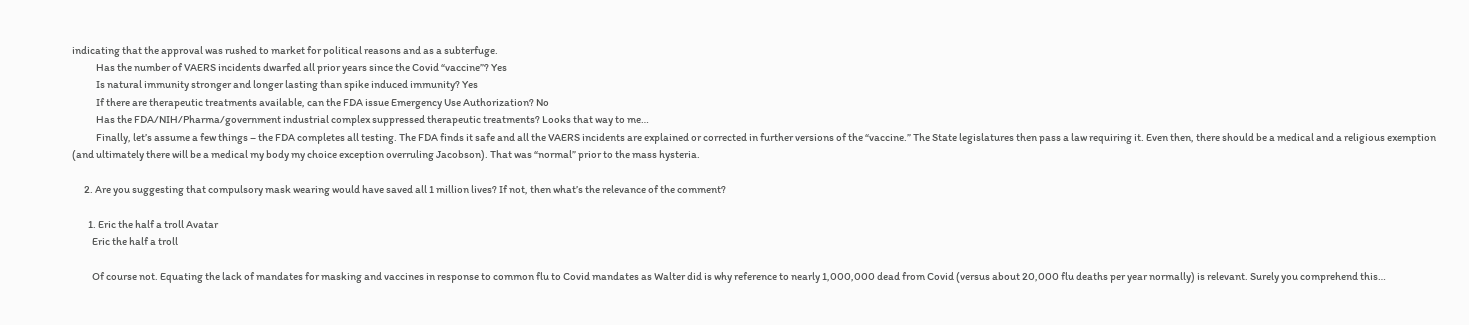indicating that the approval was rushed to market for political reasons and as a subterfuge.
            Has the number of VAERS incidents dwarfed all prior years since the Covid “vaccine”? Yes
            Is natural immunity stronger and longer lasting than spike induced immunity? Yes
            If there are therapeutic treatments available, can the FDA issue Emergency Use Authorization? No
            Has the FDA/NIH/Pharma/government industrial complex suppressed therapeutic treatments? Looks that way to me…
            Finally, let’s assume a few things – the FDA completes all testing. The FDA finds it safe and all the VAERS incidents are explained or corrected in further versions of the “vaccine.” The State legislatures then pass a law requiring it. Even then, there should be a medical and a religious exemption (and ultimately there will be a medical my body my choice exception overruling Jacobson). That was “normal” prior to the mass hysteria.

      2. Are you suggesting that compulsory mask wearing would have saved all 1 million lives? If not, then what’s the relevance of the comment?

        1. Eric the half a troll Avatar
          Eric the half a troll

          Of course not. Equating the lack of mandates for masking and vaccines in response to common flu to Covid mandates as Walter did is why reference to nearly 1,000,000 dead from Covid (versus about 20,000 flu deaths per year normally) is relevant. Surely you comprehend this…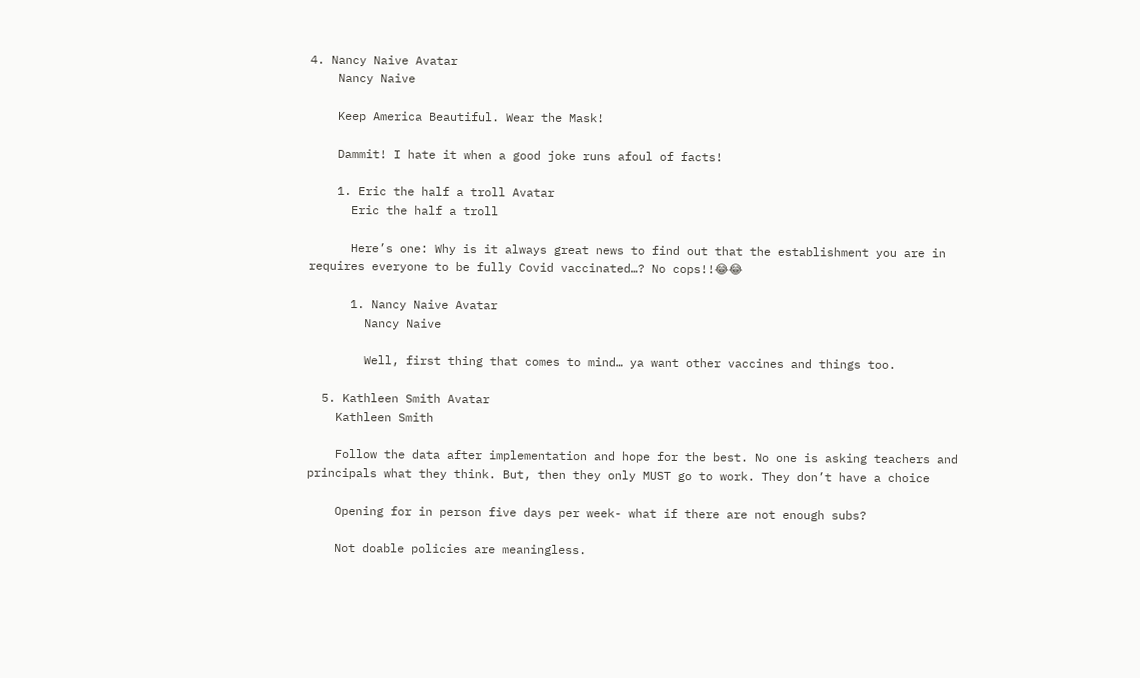4. Nancy Naive Avatar
    Nancy Naive

    Keep America Beautiful. Wear the Mask!

    Dammit! I hate it when a good joke runs afoul of facts!

    1. Eric the half a troll Avatar
      Eric the half a troll

      Here’s one: Why is it always great news to find out that the establishment you are in requires everyone to be fully Covid vaccinated…? No cops!!😂😂

      1. Nancy Naive Avatar
        Nancy Naive

        Well, first thing that comes to mind… ya want other vaccines and things too.

  5. Kathleen Smith Avatar
    Kathleen Smith

    Follow the data after implementation and hope for the best. No one is asking teachers and principals what they think. But, then they only MUST go to work. They don’t have a choice

    Opening for in person five days per week- what if there are not enough subs?

    Not doable policies are meaningless.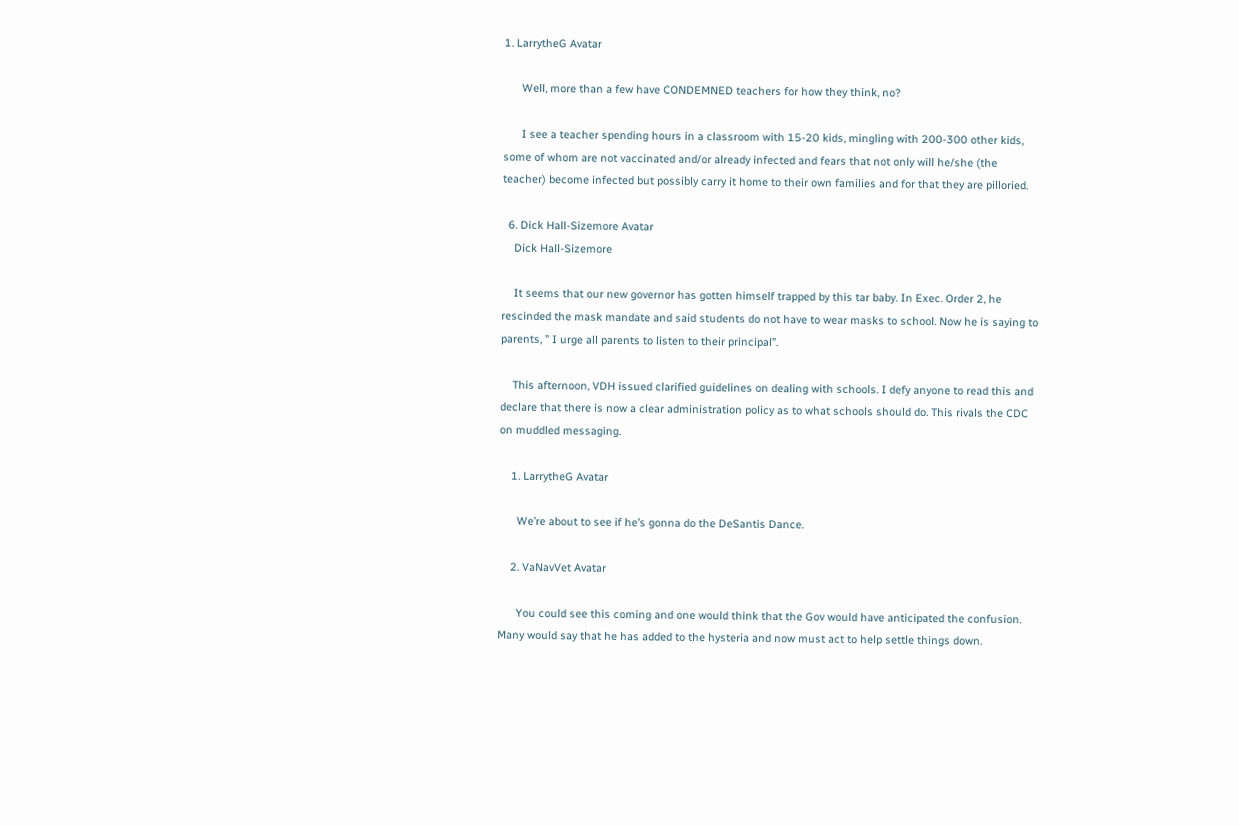1. LarrytheG Avatar

      Well, more than a few have CONDEMNED teachers for how they think, no?

      I see a teacher spending hours in a classroom with 15-20 kids, mingling with 200-300 other kids, some of whom are not vaccinated and/or already infected and fears that not only will he/she (the teacher) become infected but possibly carry it home to their own families and for that they are pilloried.

  6. Dick Hall-Sizemore Avatar
    Dick Hall-Sizemore

    It seems that our new governor has gotten himself trapped by this tar baby. In Exec. Order 2, he rescinded the mask mandate and said students do not have to wear masks to school. Now he is saying to parents, ” I urge all parents to listen to their principal”.

    This afternoon, VDH issued clarified guidelines on dealing with schools. I defy anyone to read this and declare that there is now a clear administration policy as to what schools should do. This rivals the CDC on muddled messaging.

    1. LarrytheG Avatar

      We’re about to see if he’s gonna do the DeSantis Dance.

    2. VaNavVet Avatar

      You could see this coming and one would think that the Gov would have anticipated the confusion. Many would say that he has added to the hysteria and now must act to help settle things down.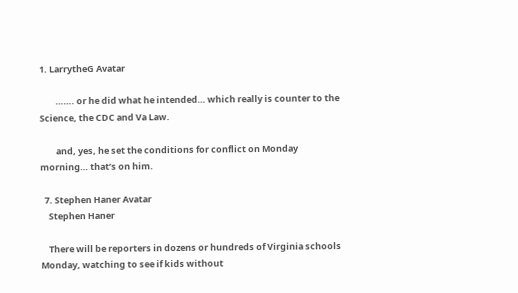1. LarrytheG Avatar

        ……. or he did what he intended… which really is counter to the Science, the CDC and Va Law.

        and, yes, he set the conditions for conflict on Monday morning… that’s on him.

  7. Stephen Haner Avatar
    Stephen Haner

    There will be reporters in dozens or hundreds of Virginia schools Monday, watching to see if kids without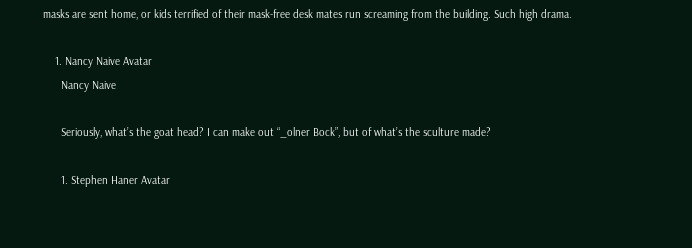masks are sent home, or kids terrified of their mask-free desk mates run screaming from the building. Such high drama.

    1. Nancy Naive Avatar
      Nancy Naive

      Seriously, what’s the goat head? I can make out “_olner Bock”, but of what’s the sculture made?

      1. Stephen Haner Avatar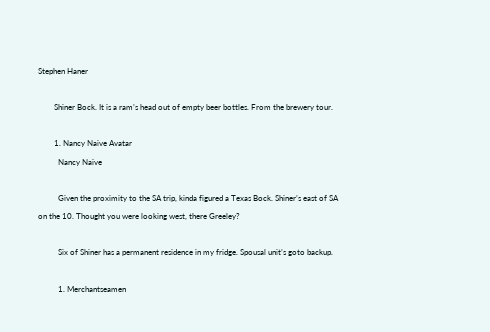Stephen Haner

        Shiner Bock. It is a ram’s head out of empty beer bottles. From the brewery tour.

        1. Nancy Naive Avatar
          Nancy Naive

          Given the proximity to the SA trip, kinda figured a Texas Bock. Shiner’s east of SA on the 10. Thought you were looking west, there Greeley?

          Six of Shiner has a permanent residence in my fridge. Spousal unit’s goto backup.

          1. Merchantseamen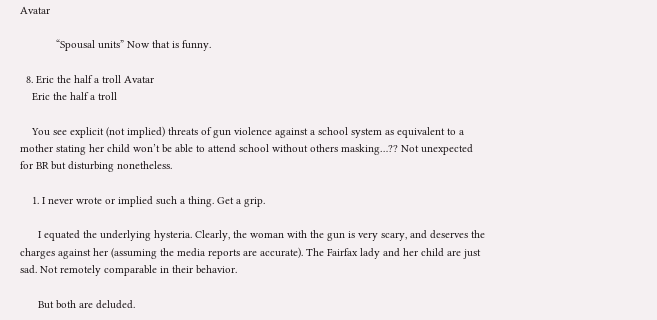Avatar

            “Spousal units” Now that is funny.

  8. Eric the half a troll Avatar
    Eric the half a troll

    You see explicit (not implied) threats of gun violence against a school system as equivalent to a mother stating her child won’t be able to attend school without others masking…?? Not unexpected for BR but disturbing nonetheless.

    1. I never wrote or implied such a thing. Get a grip.

      I equated the underlying hysteria. Clearly, the woman with the gun is very scary, and deserves the charges against her (assuming the media reports are accurate). The Fairfax lady and her child are just sad. Not remotely comparable in their behavior.

      But both are deluded.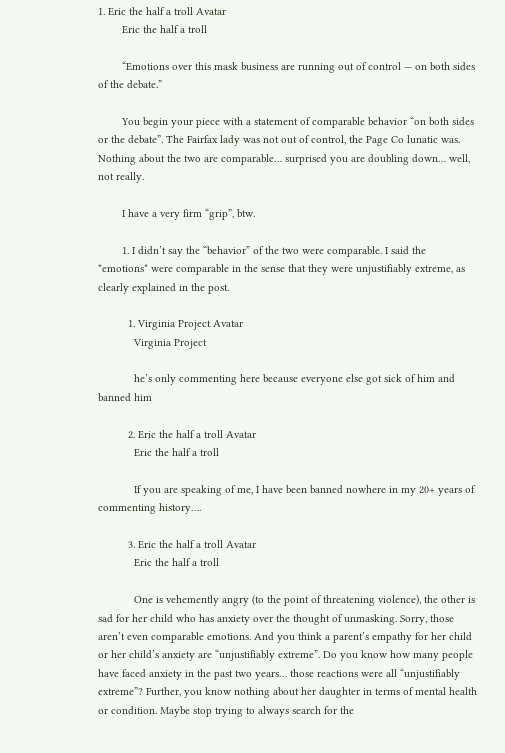1. Eric the half a troll Avatar
        Eric the half a troll

        “Emotions over this mask business are running out of control — on both sides of the debate.”

        You begin your piece with a statement of comparable behavior “on both sides or the debate”. The Fairfax lady was not out of control, the Page Co lunatic was. Nothing about the two are comparable… surprised you are doubling down… well, not really.

        I have a very firm “grip”, btw.

        1. I didn’t say the “behavior” of the two were comparable. I said the *emotions* were comparable in the sense that they were unjustifiably extreme, as clearly explained in the post.

          1. Virginia Project Avatar
            Virginia Project

            he’s only commenting here because everyone else got sick of him and banned him

          2. Eric the half a troll Avatar
            Eric the half a troll

            If you are speaking of me, I have been banned nowhere in my 20+ years of commenting history….

          3. Eric the half a troll Avatar
            Eric the half a troll

            One is vehemently angry (to the point of threatening violence), the other is sad for her child who has anxiety over the thought of unmasking. Sorry, those aren’t even comparable emotions. And you think a parent’s empathy for her child or her child’s anxiety are “unjustifiably extreme”. Do you know how many people have faced anxiety in the past two years… those reactions were all “unjustifiably extreme”? Further, you know nothing about her daughter in terms of mental health or condition. Maybe stop trying to always search for the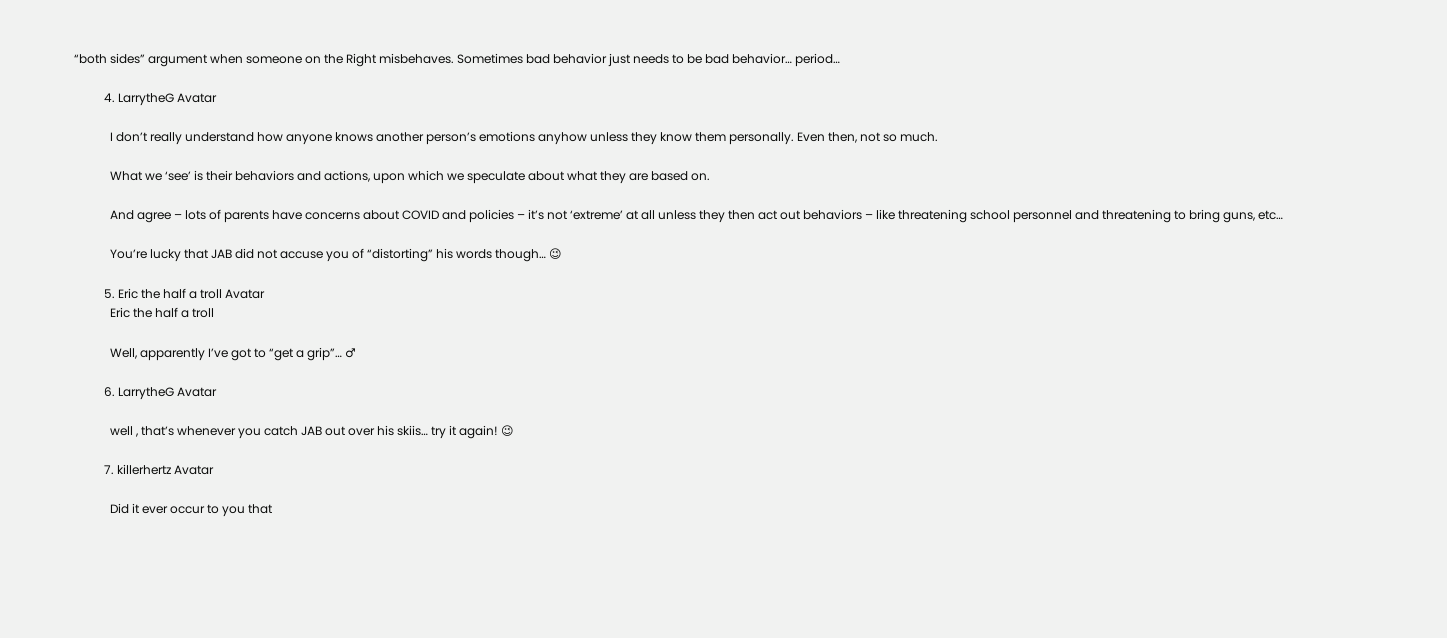“both sides” argument when someone on the Right misbehaves. Sometimes bad behavior just needs to be bad behavior… period…

          4. LarrytheG Avatar

            I don’t really understand how anyone knows another person’s emotions anyhow unless they know them personally. Even then, not so much.

            What we ‘see’ is their behaviors and actions, upon which we speculate about what they are based on.

            And agree – lots of parents have concerns about COVID and policies – it’s not ‘extreme’ at all unless they then act out behaviors – like threatening school personnel and threatening to bring guns, etc…

            You’re lucky that JAB did not accuse you of “distorting” his words though… 😉

          5. Eric the half a troll Avatar
            Eric the half a troll

            Well, apparently I’ve got to “get a grip”… ♂

          6. LarrytheG Avatar

            well , that’s whenever you catch JAB out over his skiis… try it again! 😉

          7. killerhertz Avatar

            Did it ever occur to you that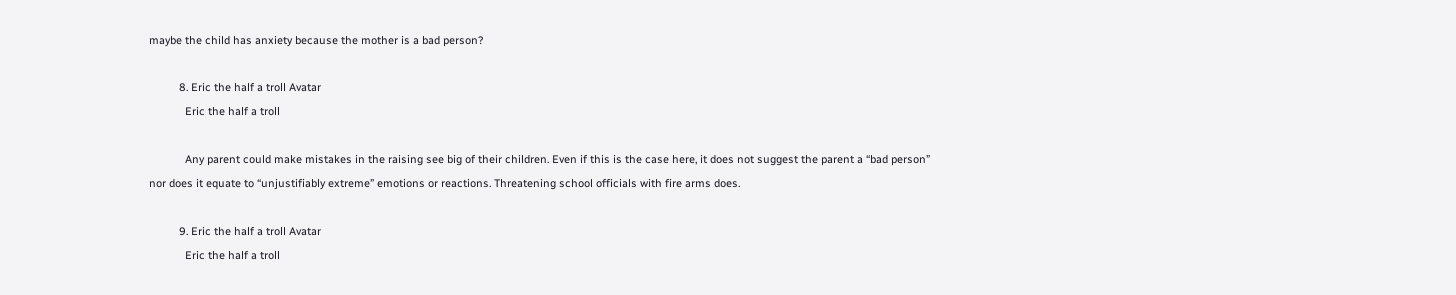maybe the child has anxiety because the mother is a bad person?

          8. Eric the half a troll Avatar
            Eric the half a troll

            Any parent could make mistakes in the raising see big of their children. Even if this is the case here, it does not suggest the parent a “bad person” nor does it equate to “unjustifiably extreme” emotions or reactions. Threatening school officials with fire arms does.

          9. Eric the half a troll Avatar
            Eric the half a troll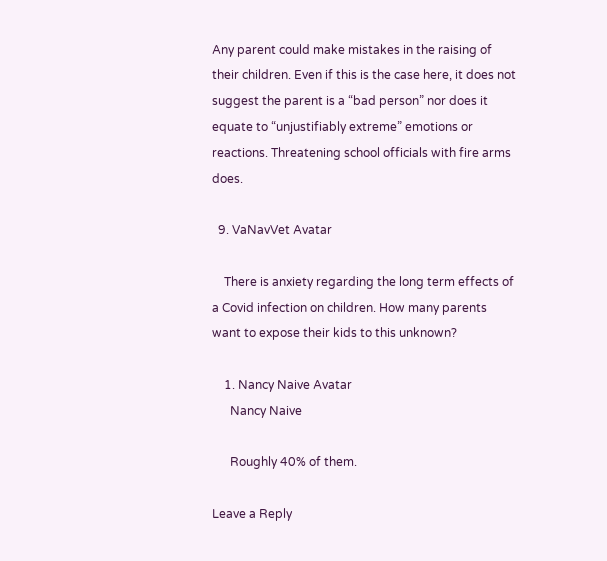Any parent could make mistakes in the raising of their children. Even if this is the case here, it does not suggest the parent is a “bad person” nor does it equate to “unjustifiably extreme” emotions or reactions. Threatening school officials with fire arms does.

  9. VaNavVet Avatar

    There is anxiety regarding the long term effects of a Covid infection on children. How many parents want to expose their kids to this unknown?

    1. Nancy Naive Avatar
      Nancy Naive

      Roughly 40% of them.

Leave a Reply